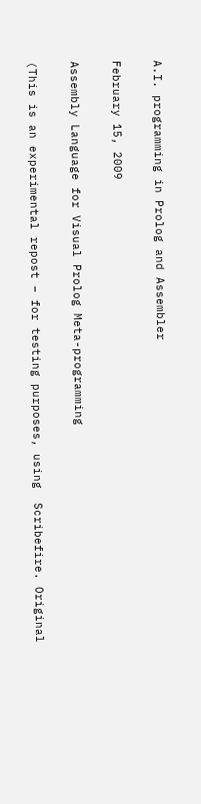A.I. programming in Prolog and Assembler

February 15, 2009

Assembly Language for Visual Prolog Meta-programming

(This is an experimental repost – for testing purposes, using  Scribefire. Original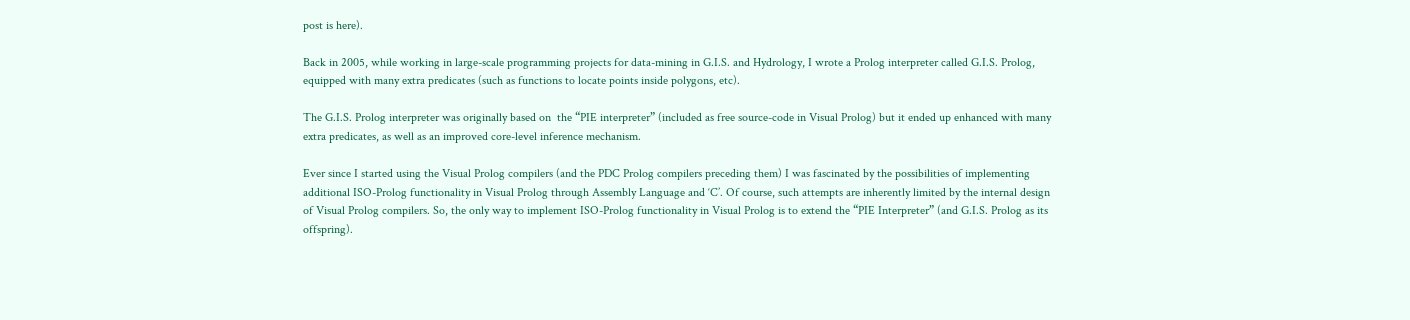post is here).

Back in 2005, while working in large-scale programming projects for data-mining in G.I.S. and Hydrology, I wrote a Prolog interpreter called G.I.S. Prolog, equipped with many extra predicates (such as functions to locate points inside polygons, etc).

The G.I.S. Prolog interpreter was originally based on  the “PIE interpreter” (included as free source-code in Visual Prolog) but it ended up enhanced with many extra predicates, as well as an improved core-level inference mechanism.

Ever since I started using the Visual Prolog compilers (and the PDC Prolog compilers preceding them) I was fascinated by the possibilities of implementing additional ISO-Prolog functionality in Visual Prolog through Assembly Language and ‘C’. Of course, such attempts are inherently limited by the internal design of Visual Prolog compilers. So, the only way to implement ISO-Prolog functionality in Visual Prolog is to extend the “PIE Interpreter” (and G.I.S. Prolog as its offspring).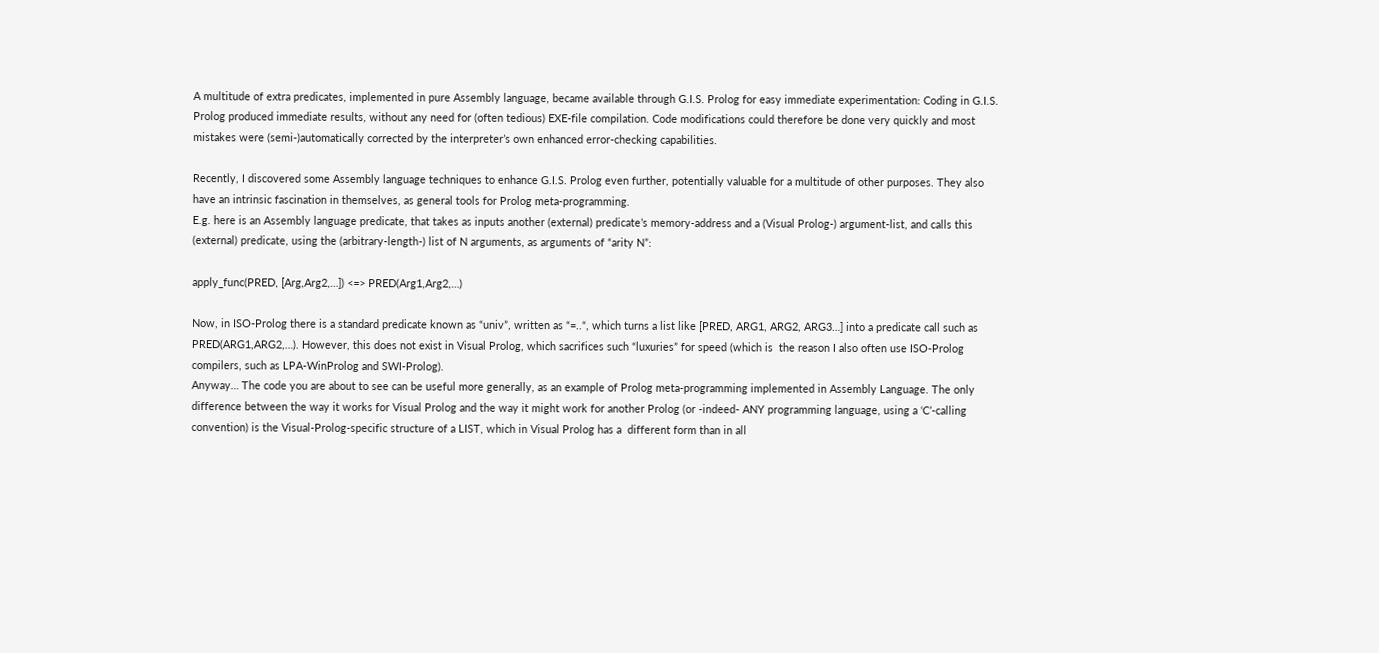A multitude of extra predicates, implemented in pure Assembly language, became available through G.I.S. Prolog for easy immediate experimentation: Coding in G.I.S. Prolog produced immediate results, without any need for (often tedious) EXE-file compilation. Code modifications could therefore be done very quickly and most mistakes were (semi-)automatically corrected by the interpreter’s own enhanced error-checking capabilities.

Recently, I discovered some Assembly language techniques to enhance G.I.S. Prolog even further, potentially valuable for a multitude of other purposes. They also have an intrinsic fascination in themselves, as general tools for Prolog meta-programming.
E.g. here is an Assembly language predicate, that takes as inputs another (external) predicate’s memory-address and a (Visual Prolog-) argument-list, and calls this (external) predicate, using the (arbitrary-length-) list of N arguments, as arguments of “arity N”:

apply_func(PRED, [Arg,Arg2,…]) <=> PRED(Arg1,Arg2,…)

Now, in ISO-Prolog there is a standard predicate known as “univ”, written as “=..“, which turns a list like [PRED, ARG1, ARG2, ARG3…] into a predicate call such as PRED(ARG1,ARG2,…). However, this does not exist in Visual Prolog, which sacrifices such “luxuries” for speed (which is  the reason I also often use ISO-Prolog compilers, such as LPA-WinProlog and SWI-Prolog).
Anyway… The code you are about to see can be useful more generally, as an example of Prolog meta-programming implemented in Assembly Language. The only difference between the way it works for Visual Prolog and the way it might work for another Prolog (or -indeed- ANY programming language, using a ‘C’-calling convention) is the Visual-Prolog-specific structure of a LIST, which in Visual Prolog has a  different form than in all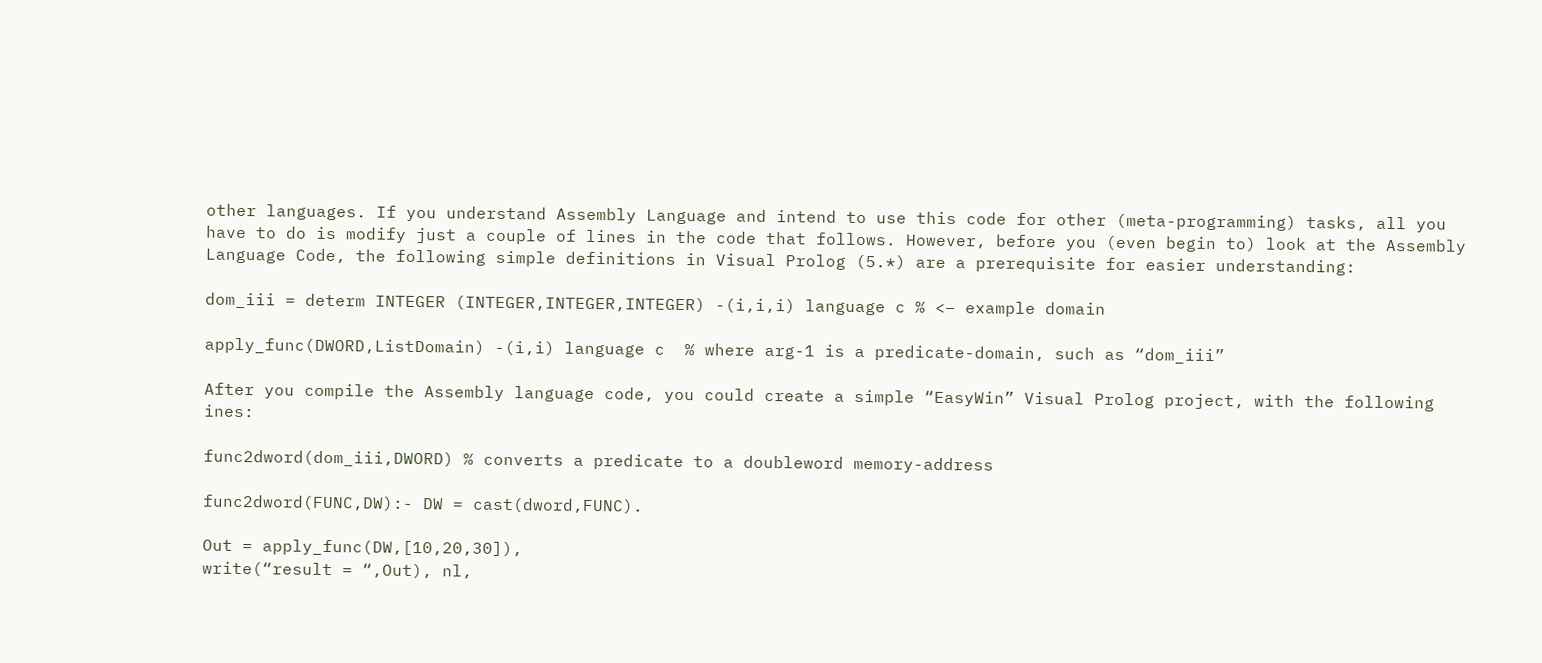other languages. If you understand Assembly Language and intend to use this code for other (meta-programming) tasks, all you have to do is modify just a couple of lines in the code that follows. However, before you (even begin to) look at the Assembly Language Code, the following simple definitions in Visual Prolog (5.*) are a prerequisite for easier understanding:

dom_iii = determ INTEGER (INTEGER,INTEGER,INTEGER) -(i,i,i) language c % <– example domain

apply_func(DWORD,ListDomain) -(i,i) language c  % where arg-1 is a predicate-domain, such as “dom_iii”

After you compile the Assembly language code, you could create a simple “EasyWin” Visual Prolog project, with the following ines:

func2dword(dom_iii,DWORD) % converts a predicate to a doubleword memory-address

func2dword(FUNC,DW):- DW = cast(dword,FUNC).

Out = apply_func(DW,[10,20,30]),
write(“result = “,Out), nl,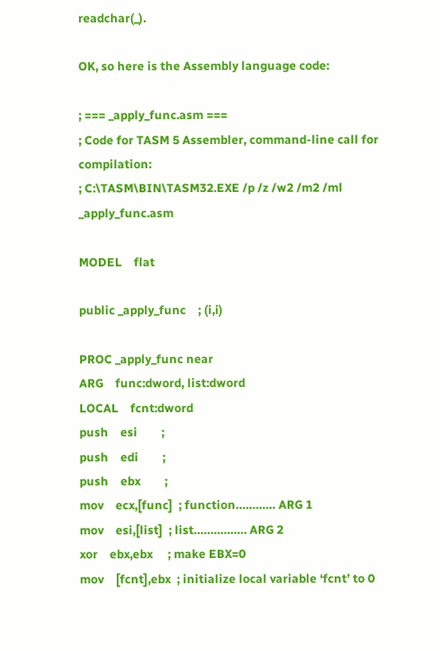readchar(_).

OK, so here is the Assembly language code:

; === _apply_func.asm ===
; Code for TASM 5 Assembler, command-line call for compilation:
; C:\TASM\BIN\TASM32.EXE /p /z /w2 /m2 /ml _apply_func.asm

MODEL    flat

public _apply_func    ; (i,i)

PROC _apply_func near
ARG    func:dword, list:dword
LOCAL    fcnt:dword
push    esi        ;
push    edi        ;
push    ebx        ;
mov    ecx,[func]  ; function………… ARG 1
mov    esi,[list]  ; list……………. ARG 2
xor    ebx,ebx     ; make EBX=0
mov    [fcnt],ebx  ; initialize local variable ‘fcnt’ to 0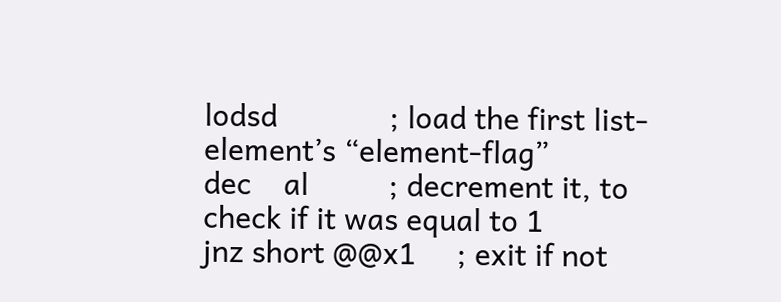lodsd              ; load the first list-element’s “element-flag”
dec    al          ; decrement it, to check if it was equal to 1
jnz short @@x1     ; exit if not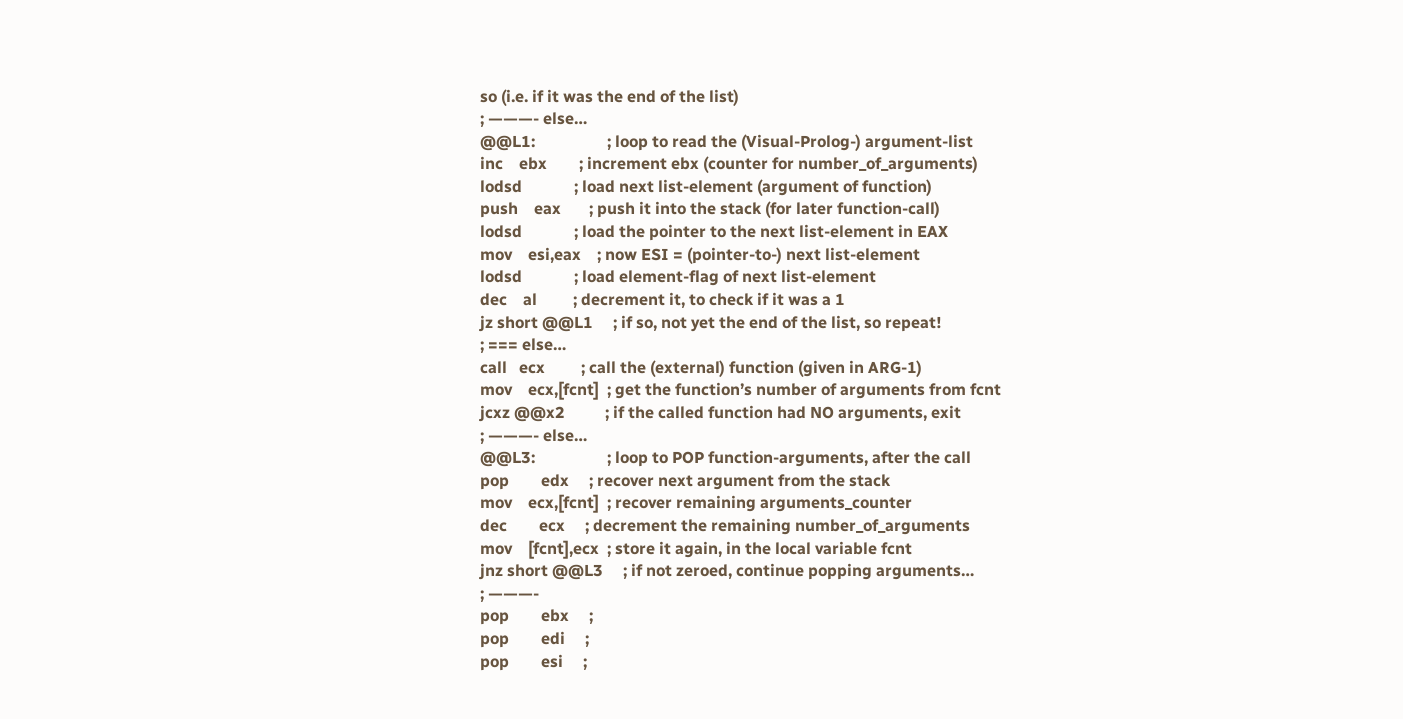so (i.e. if it was the end of the list)
; ———- else…
@@L1:                  ; loop to read the (Visual-Prolog-) argument-list
inc    ebx        ; increment ebx (counter for number_of_arguments)
lodsd             ; load next list-element (argument of function)
push    eax       ; push it into the stack (for later function-call)
lodsd             ; load the pointer to the next list-element in EAX
mov    esi,eax    ; now ESI = (pointer-to-) next list-element
lodsd             ; load element-flag of next list-element
dec    al         ; decrement it, to check if it was a 1
jz short @@L1     ; if so, not yet the end of the list, so repeat!
; === else…
call   ecx         ; call the (external) function (given in ARG-1)
mov    ecx,[fcnt]  ; get the function’s number of arguments from fcnt
jcxz @@x2          ; if the called function had NO arguments, exit
; ———- else…
@@L3:                  ; loop to POP function-arguments, after the call
pop        edx     ; recover next argument from the stack
mov    ecx,[fcnt]  ; recover remaining arguments_counter
dec        ecx     ; decrement the remaining number_of_arguments
mov    [fcnt],ecx  ; store it again, in the local variable fcnt
jnz short @@L3     ; if not zeroed, continue popping arguments…
; ———-
pop        ebx     ;
pop        edi     ;
pop        esi     ;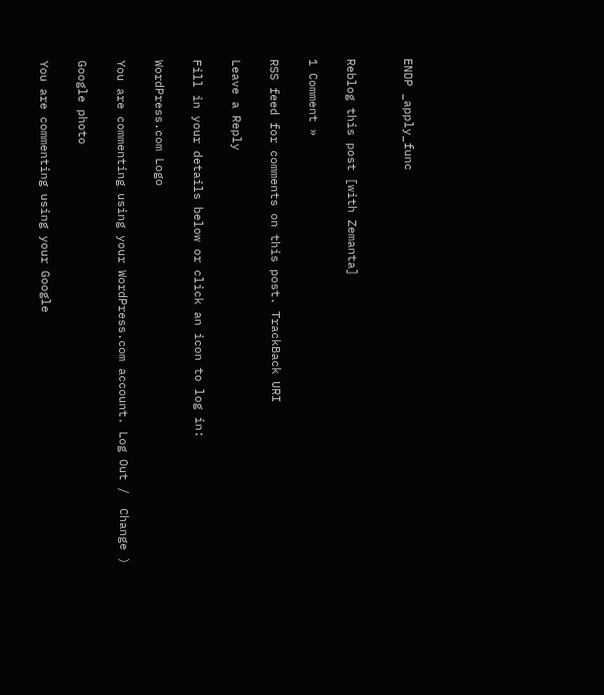ENDP _apply_func


Reblog this post [with Zemanta]

1 Comment »

RSS feed for comments on this post. TrackBack URI

Leave a Reply

Fill in your details below or click an icon to log in:

WordPress.com Logo

You are commenting using your WordPress.com account. Log Out /  Change )

Google photo

You are commenting using your Google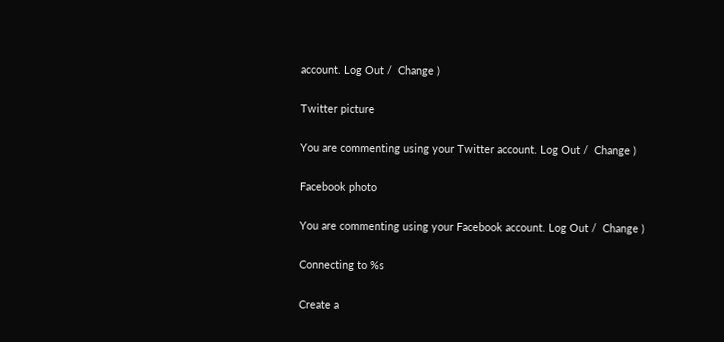account. Log Out /  Change )

Twitter picture

You are commenting using your Twitter account. Log Out /  Change )

Facebook photo

You are commenting using your Facebook account. Log Out /  Change )

Connecting to %s

Create a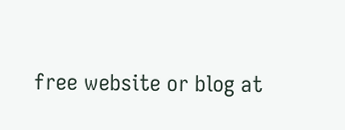free website or blog at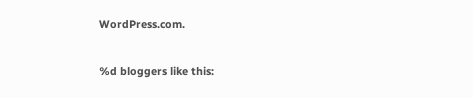WordPress.com.

%d bloggers like this: